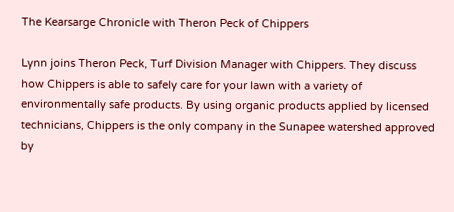The Kearsarge Chronicle with Theron Peck of Chippers

Lynn joins Theron Peck, Turf Division Manager with Chippers. They discuss how Chippers is able to safely care for your lawn with a variety of environmentally safe products. By using organic products applied by licensed technicians, Chippers is the only company in the Sunapee watershed approved by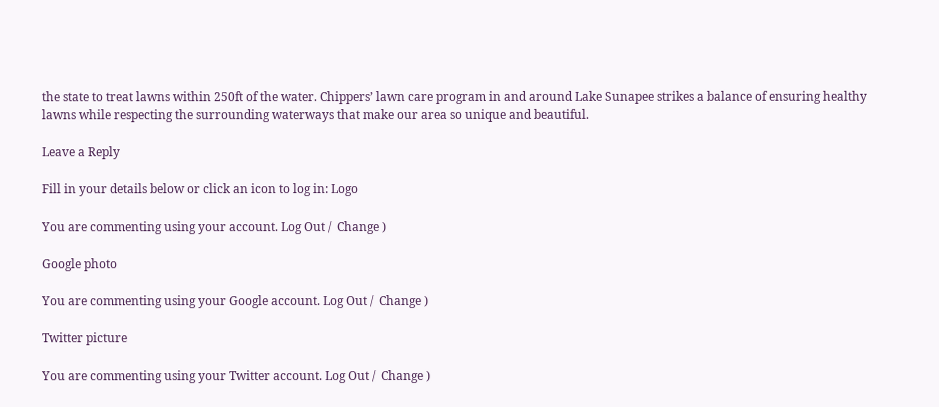the state to treat lawns within 250ft of the water. Chippers’ lawn care program in and around Lake Sunapee strikes a balance of ensuring healthy lawns while respecting the surrounding waterways that make our area so unique and beautiful.

Leave a Reply

Fill in your details below or click an icon to log in: Logo

You are commenting using your account. Log Out /  Change )

Google photo

You are commenting using your Google account. Log Out /  Change )

Twitter picture

You are commenting using your Twitter account. Log Out /  Change )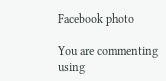Facebook photo

You are commenting using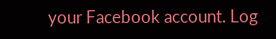your Facebook account. Log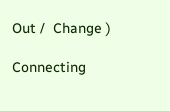Out /  Change )

Connecting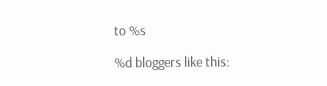to %s

%d bloggers like this: